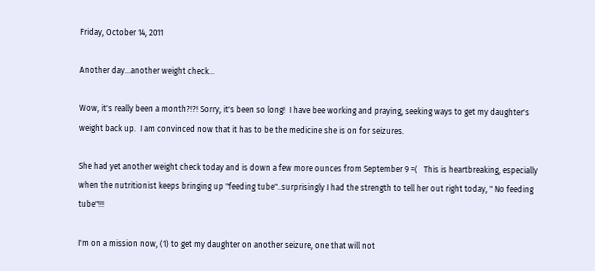Friday, October 14, 2011

Another day...another weight check...

Wow, it's really been a month?!?! Sorry, it's been so long!  I have bee working and praying, seeking ways to get my daughter's weight back up.  I am convinced now that it has to be the medicine she is on for seizures.

She had yet another weight check today and is down a few more ounces from September 9 =(   This is heartbreaking, especially when the nutritionist keeps bringing up "feeding tube"..surprisingly I had the strength to tell her out right today, " No feeding tube"!!!

I'm on a mission now, (1) to get my daughter on another seizure, one that will not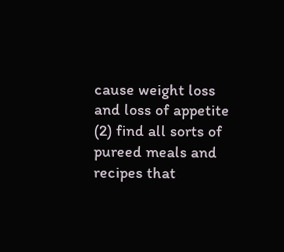cause weight loss and loss of appetite (2) find all sorts of pureed meals and recipes that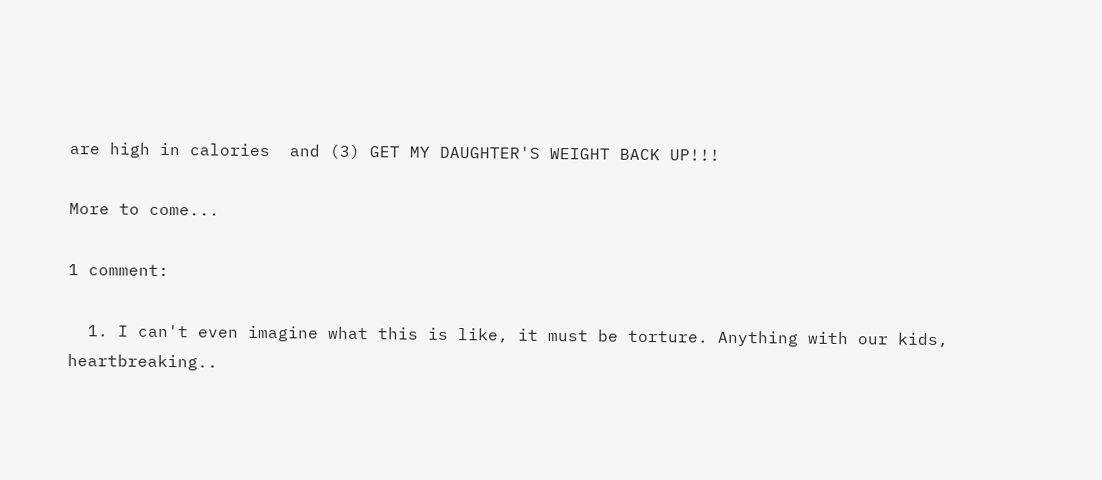are high in calories  and (3) GET MY DAUGHTER'S WEIGHT BACK UP!!!

More to come...

1 comment:

  1. I can't even imagine what this is like, it must be torture. Anything with our kids, heartbreaking..